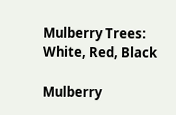Mulberry Trees: White, Red, Black

Mulberry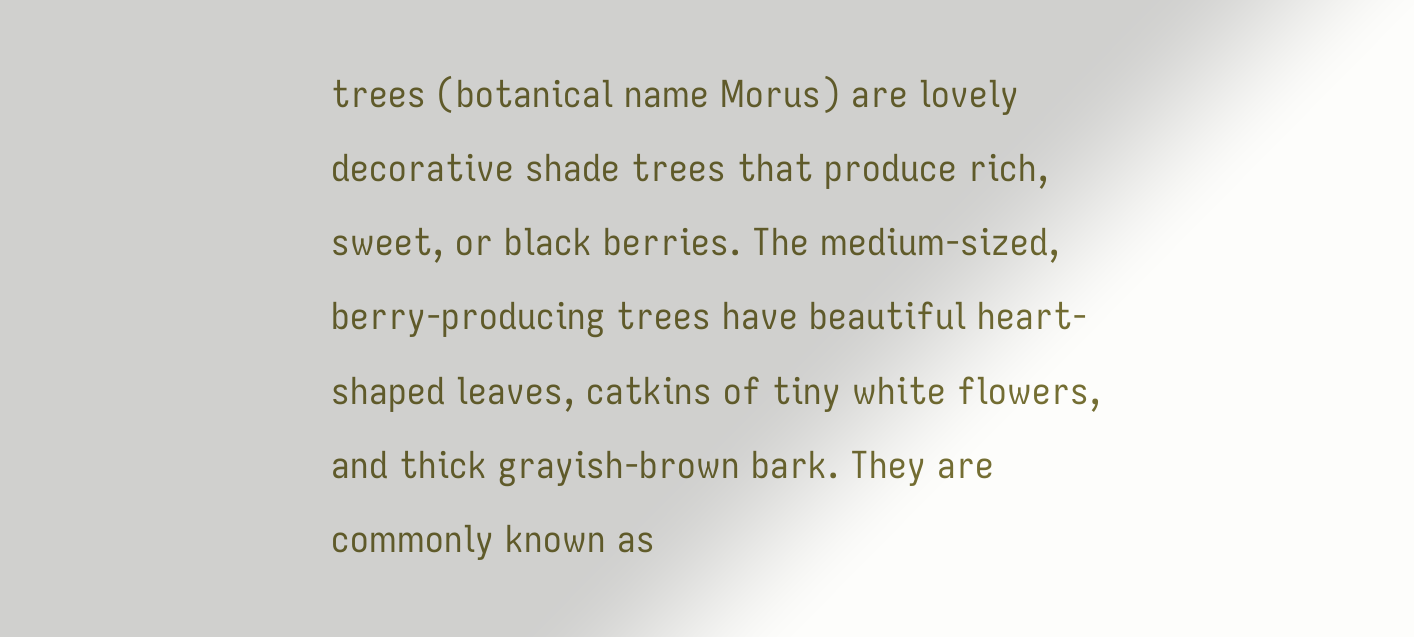trees (botanical name Morus) are lovely decorative shade trees that produce rich, sweet, or black berries. The medium-sized, berry-producing trees have beautiful heart-shaped leaves, catkins of tiny white flowers, and thick grayish-brown bark. They are commonly known as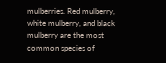mulberries. Red mulberry, white mulberry, and black mulberry are the most common species of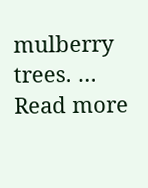mulberry trees. … Read more